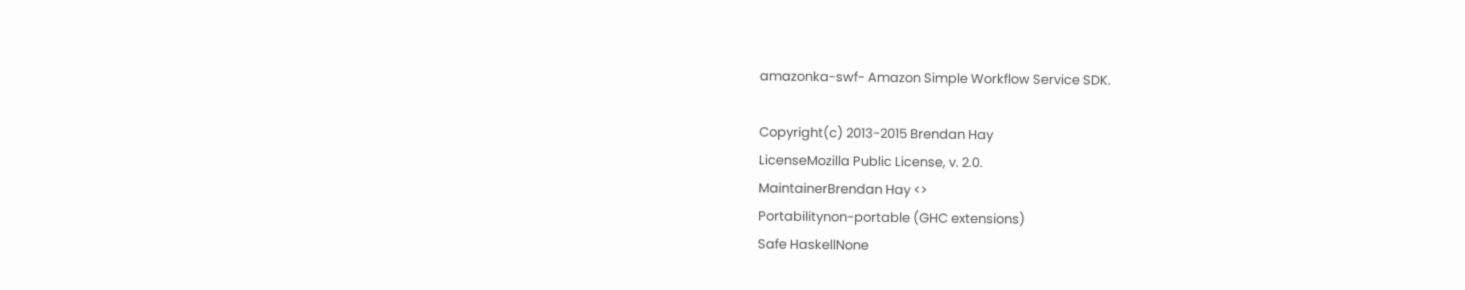amazonka-swf- Amazon Simple Workflow Service SDK.

Copyright(c) 2013-2015 Brendan Hay
LicenseMozilla Public License, v. 2.0.
MaintainerBrendan Hay <>
Portabilitynon-portable (GHC extensions)
Safe HaskellNone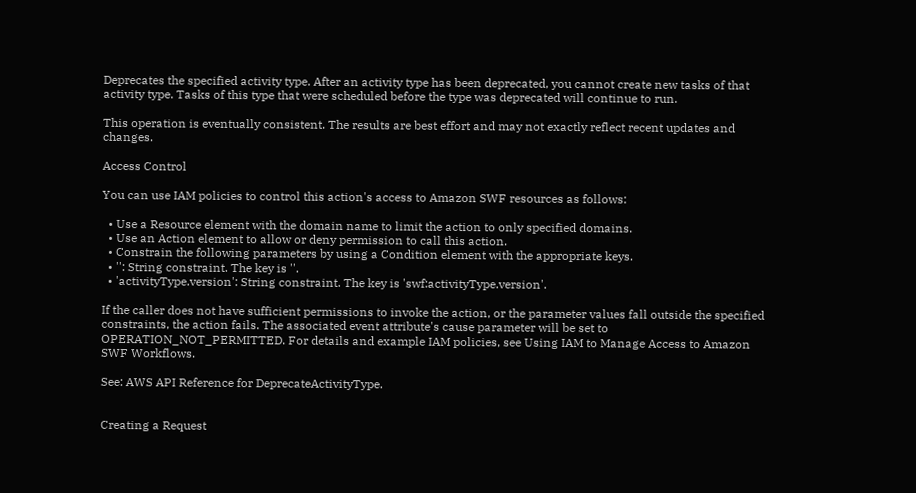Deprecates the specified activity type. After an activity type has been deprecated, you cannot create new tasks of that activity type. Tasks of this type that were scheduled before the type was deprecated will continue to run.

This operation is eventually consistent. The results are best effort and may not exactly reflect recent updates and changes.

Access Control

You can use IAM policies to control this action's access to Amazon SWF resources as follows:

  • Use a Resource element with the domain name to limit the action to only specified domains.
  • Use an Action element to allow or deny permission to call this action.
  • Constrain the following parameters by using a Condition element with the appropriate keys.
  • '': String constraint. The key is ''.
  • 'activityType.version': String constraint. The key is 'swf:activityType.version'.

If the caller does not have sufficient permissions to invoke the action, or the parameter values fall outside the specified constraints, the action fails. The associated event attribute's cause parameter will be set to OPERATION_NOT_PERMITTED. For details and example IAM policies, see Using IAM to Manage Access to Amazon SWF Workflows.

See: AWS API Reference for DeprecateActivityType.


Creating a Request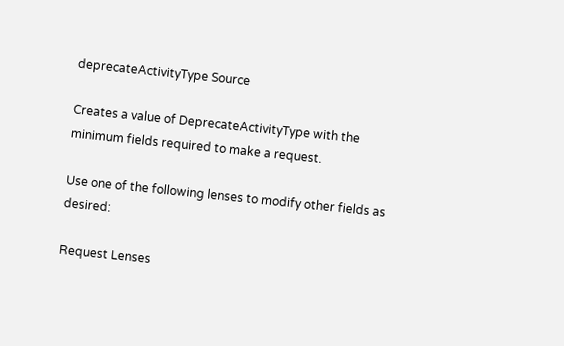deprecateActivityType Source

Creates a value of DeprecateActivityType with the minimum fields required to make a request.

Use one of the following lenses to modify other fields as desired:

Request Lenses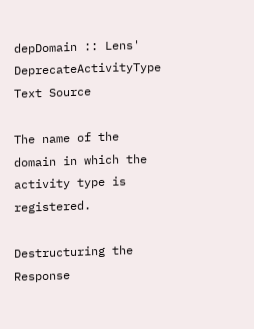depDomain :: Lens' DeprecateActivityType Text Source

The name of the domain in which the activity type is registered.

Destructuring the Response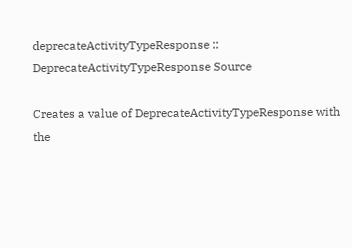deprecateActivityTypeResponse :: DeprecateActivityTypeResponse Source

Creates a value of DeprecateActivityTypeResponse with the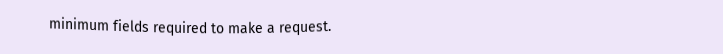minimum fields required to make a request.